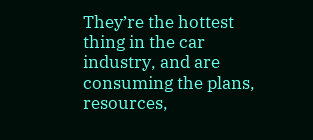They’re the hottest thing in the car industry, and are consuming the plans, resources,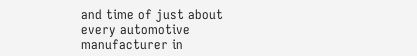and time of just about every automotive manufacturer in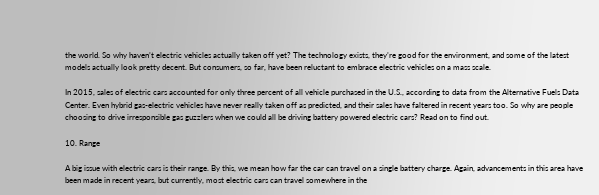the world. So why haven’t electric vehicles actually taken off yet? The technology exists, they’re good for the environment, and some of the latest models actually look pretty decent. But consumers, so far, have been reluctant to embrace electric vehicles on a mass scale.

In 2015, sales of electric cars accounted for only three percent of all vehicle purchased in the U.S., according to data from the Alternative Fuels Data Center. Even hybrid gas-electric vehicles have never really taken off as predicted, and their sales have faltered in recent years too. So why are people choosing to drive irresponsible gas guzzlers when we could all be driving battery powered electric cars? Read on to find out.

10. Range

A big issue with electric cars is their range. By this, we mean how far the car can travel on a single battery charge. Again, advancements in this area have been made in recent years, but currently, most electric cars can travel somewhere in the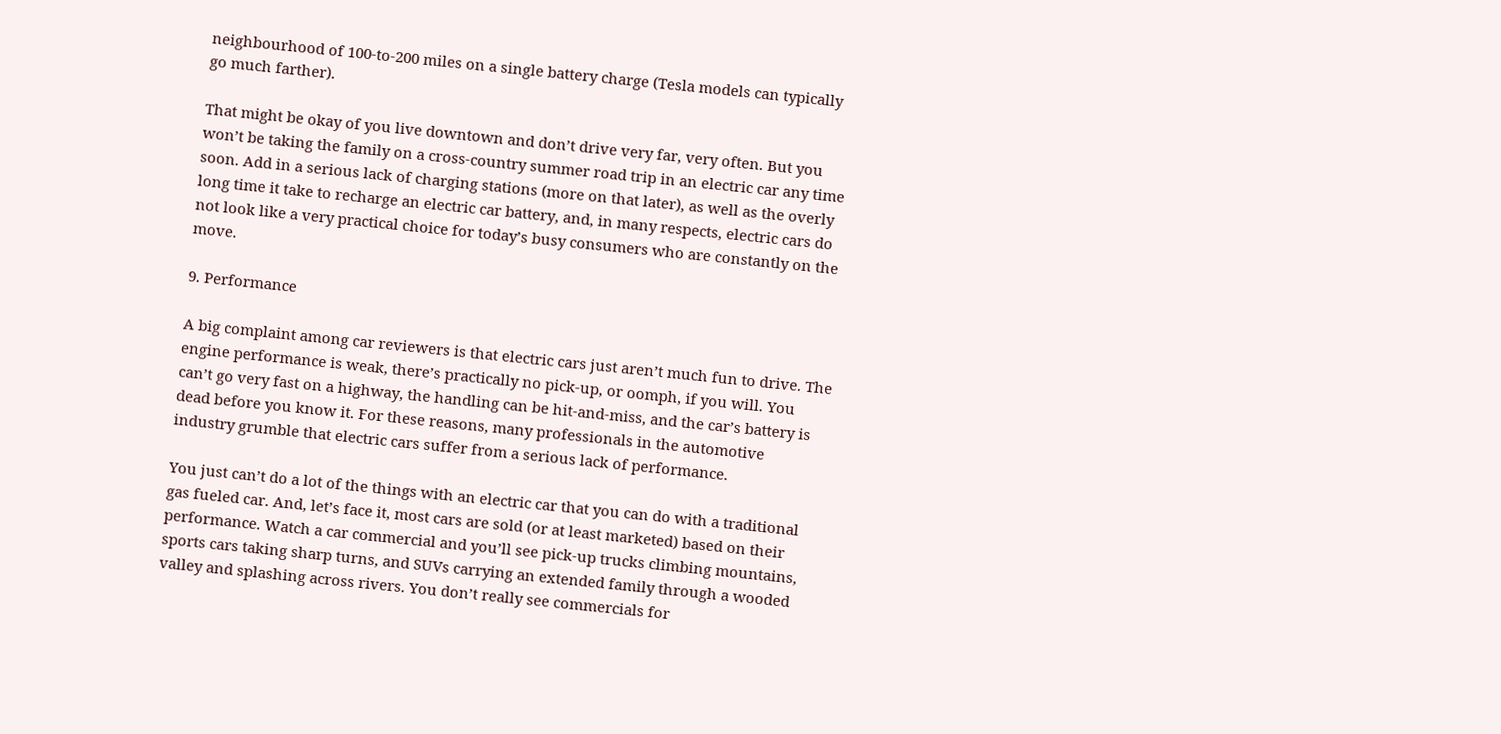neighbourhood of 100-to-200 miles on a single battery charge (Tesla models can typically go much farther).

That might be okay of you live downtown and don’t drive very far, very often. But you won’t be taking the family on a cross-country summer road trip in an electric car any time soon. Add in a serious lack of charging stations (more on that later), as well as the overly long time it take to recharge an electric car battery, and, in many respects, electric cars do not look like a very practical choice for today’s busy consumers who are constantly on the move.

9. Performance

A big complaint among car reviewers is that electric cars just aren’t much fun to drive. The engine performance is weak, there’s practically no pick-up, or oomph, if you will. You can’t go very fast on a highway, the handling can be hit-and-miss, and the car’s battery is dead before you know it. For these reasons, many professionals in the automotive industry grumble that electric cars suffer from a serious lack of performance.

You just can’t do a lot of the things with an electric car that you can do with a traditional gas fueled car. And, let’s face it, most cars are sold (or at least marketed) based on their performance. Watch a car commercial and you’ll see pick-up trucks climbing mountains, sports cars taking sharp turns, and SUVs carrying an extended family through a wooded valley and splashing across rivers. You don’t really see commercials for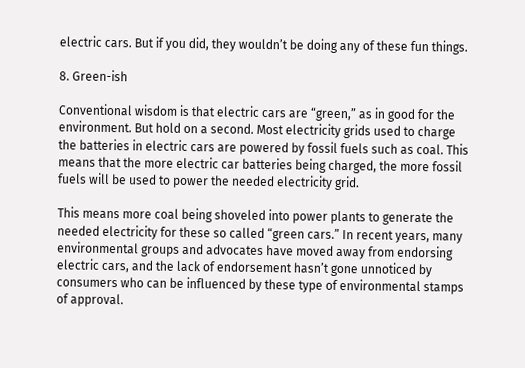electric cars. But if you did, they wouldn’t be doing any of these fun things.

8. Green-ish

Conventional wisdom is that electric cars are “green,” as in good for the environment. But hold on a second. Most electricity grids used to charge the batteries in electric cars are powered by fossil fuels such as coal. This means that the more electric car batteries being charged, the more fossil fuels will be used to power the needed electricity grid.

This means more coal being shoveled into power plants to generate the needed electricity for these so called “green cars.” In recent years, many environmental groups and advocates have moved away from endorsing electric cars, and the lack of endorsement hasn’t gone unnoticed by consumers who can be influenced by these type of environmental stamps of approval.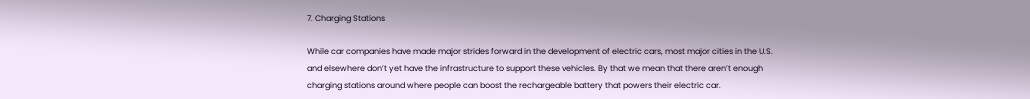7. Charging Stations

While car companies have made major strides forward in the development of electric cars, most major cities in the U.S. and elsewhere don’t yet have the infrastructure to support these vehicles. By that we mean that there aren’t enough charging stations around where people can boost the rechargeable battery that powers their electric car.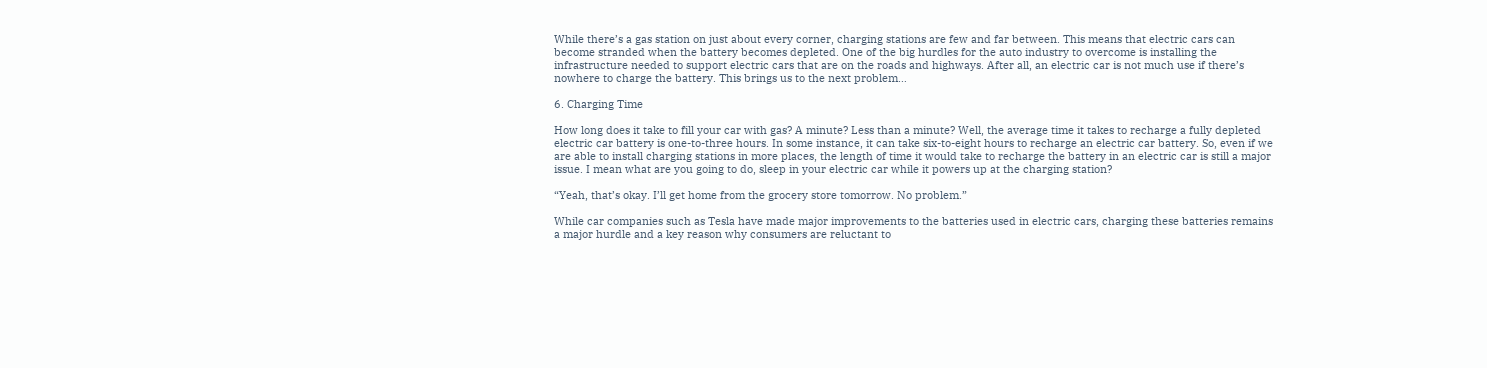While there’s a gas station on just about every corner, charging stations are few and far between. This means that electric cars can become stranded when the battery becomes depleted. One of the big hurdles for the auto industry to overcome is installing the infrastructure needed to support electric cars that are on the roads and highways. After all, an electric car is not much use if there’s nowhere to charge the battery. This brings us to the next problem…

6. Charging Time

How long does it take to fill your car with gas? A minute? Less than a minute? Well, the average time it takes to recharge a fully depleted electric car battery is one-to-three hours. In some instance, it can take six-to-eight hours to recharge an electric car battery. So, even if we are able to install charging stations in more places, the length of time it would take to recharge the battery in an electric car is still a major issue. I mean what are you going to do, sleep in your electric car while it powers up at the charging station?

“Yeah, that’s okay. I’ll get home from the grocery store tomorrow. No problem.”

While car companies such as Tesla have made major improvements to the batteries used in electric cars, charging these batteries remains a major hurdle and a key reason why consumers are reluctant to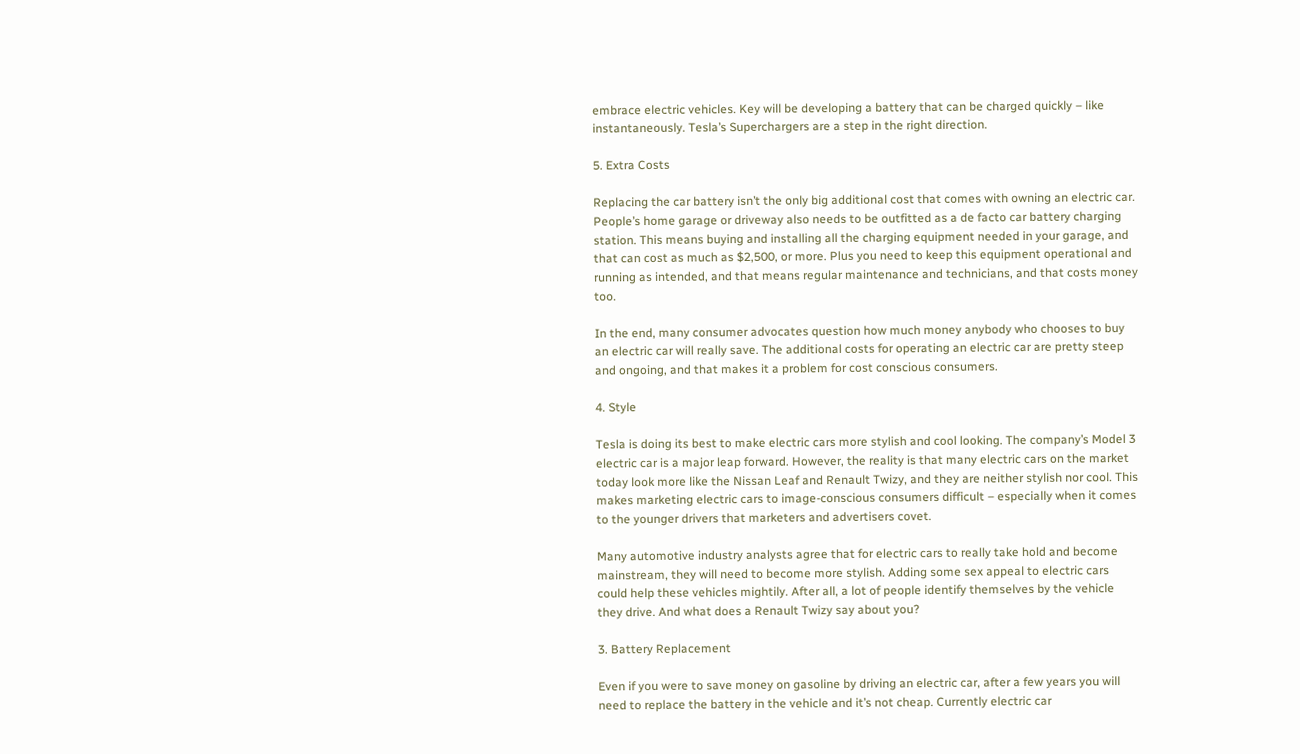embrace electric vehicles. Key will be developing a battery that can be charged quickly – like instantaneously. Tesla’s Superchargers are a step in the right direction.

5. Extra Costs

Replacing the car battery isn’t the only big additional cost that comes with owning an electric car. People’s home garage or driveway also needs to be outfitted as a de facto car battery charging station. This means buying and installing all the charging equipment needed in your garage, and that can cost as much as $2,500, or more. Plus you need to keep this equipment operational and running as intended, and that means regular maintenance and technicians, and that costs money too.

In the end, many consumer advocates question how much money anybody who chooses to buy an electric car will really save. The additional costs for operating an electric car are pretty steep and ongoing, and that makes it a problem for cost conscious consumers.

4. Style

Tesla is doing its best to make electric cars more stylish and cool looking. The company’s Model 3 electric car is a major leap forward. However, the reality is that many electric cars on the market today look more like the Nissan Leaf and Renault Twizy, and they are neither stylish nor cool. This makes marketing electric cars to image-conscious consumers difficult – especially when it comes to the younger drivers that marketers and advertisers covet.

Many automotive industry analysts agree that for electric cars to really take hold and become mainstream, they will need to become more stylish. Adding some sex appeal to electric cars could help these vehicles mightily. After all, a lot of people identify themselves by the vehicle they drive. And what does a Renault Twizy say about you?

3. Battery Replacement

Even if you were to save money on gasoline by driving an electric car, after a few years you will need to replace the battery in the vehicle and it’s not cheap. Currently electric car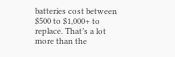batteries cost between $500 to $1,000+ to replace. That’s a lot more than the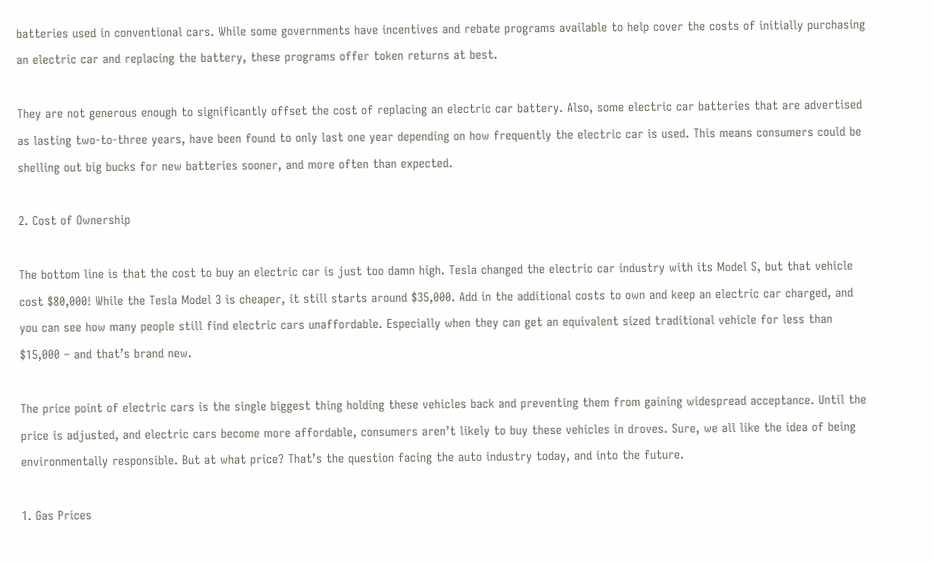batteries used in conventional cars. While some governments have incentives and rebate programs available to help cover the costs of initially purchasing an electric car and replacing the battery, these programs offer token returns at best.

They are not generous enough to significantly offset the cost of replacing an electric car battery. Also, some electric car batteries that are advertised as lasting two-to-three years, have been found to only last one year depending on how frequently the electric car is used. This means consumers could be shelling out big bucks for new batteries sooner, and more often than expected.

2. Cost of Ownership

The bottom line is that the cost to buy an electric car is just too damn high. Tesla changed the electric car industry with its Model S, but that vehicle cost $80,000! While the Tesla Model 3 is cheaper, it still starts around $35,000. Add in the additional costs to own and keep an electric car charged, and you can see how many people still find electric cars unaffordable. Especially when they can get an equivalent sized traditional vehicle for less than $15,000 – and that’s brand new.

The price point of electric cars is the single biggest thing holding these vehicles back and preventing them from gaining widespread acceptance. Until the price is adjusted, and electric cars become more affordable, consumers aren’t likely to buy these vehicles in droves. Sure, we all like the idea of being environmentally responsible. But at what price? That’s the question facing the auto industry today, and into the future.

1. Gas Prices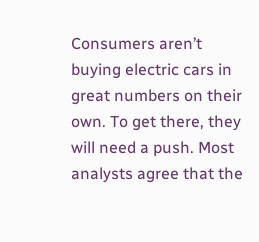Consumers aren’t buying electric cars in great numbers on their own. To get there, they will need a push. Most analysts agree that the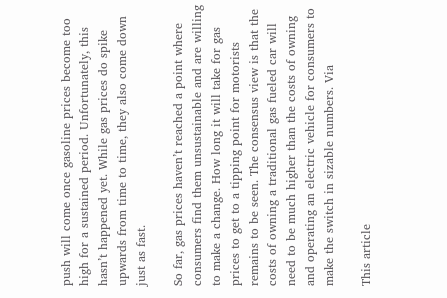push will come once gasoline prices become too high for a sustained period. Unfortunately, this hasn’t happened yet. While gas prices do spike upwards from time to time, they also come down just as fast.

So far, gas prices haven’t reached a point where consumers find them unsustainable and are willing to make a change. How long it will take for gas prices to get to a tipping point for motorists remains to be seen. The consensus view is that the costs of owning a traditional gas fueled car will need to be much higher than the costs of owning and operating an electric vehicle for consumers to make the switch in sizable numbers. Via

This article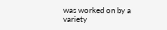was worked on by a variety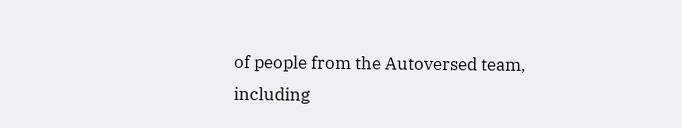of people from the Autoversed team, including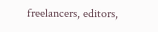freelancers, editors,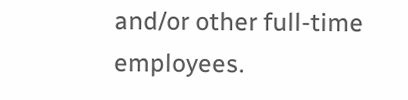and/or other full-time employees.